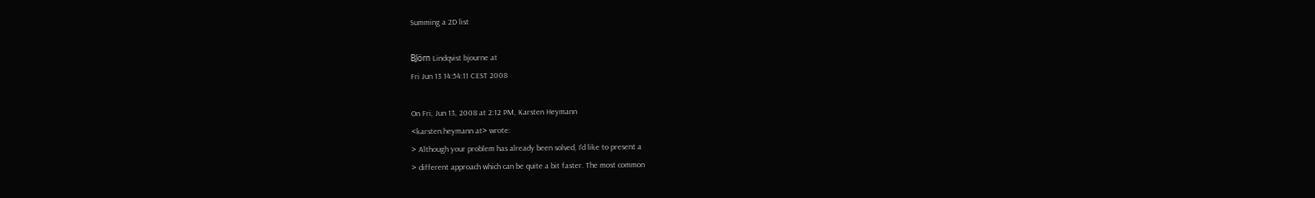Summing a 2D list

BJörn Lindqvist bjourne at
Fri Jun 13 14:54:11 CEST 2008

On Fri, Jun 13, 2008 at 2:12 PM, Karsten Heymann
<karsten.heymann at> wrote:
> Although your problem has already been solved, I'd like to present a
> different approach which can be quite a bit faster. The most common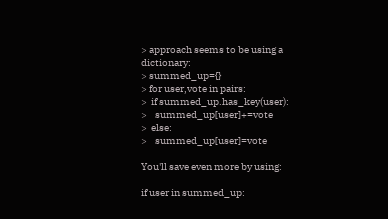> approach seems to be using a dictionary:
> summed_up={}
> for user,vote in pairs:
>  if summed_up.has_key(user):
>    summed_up[user]+=vote
>  else:
>    summed_up[user]=vote

You'll save even more by using:

if user in summed_up: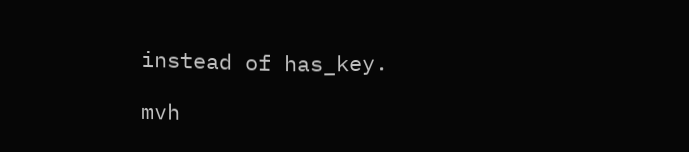instead of has_key.

mvh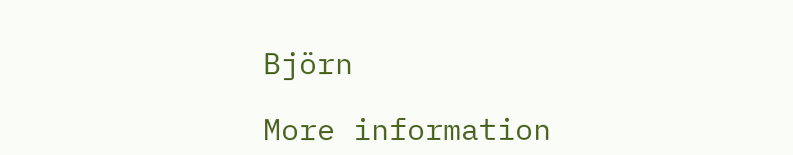Björn

More information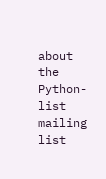about the Python-list mailing list